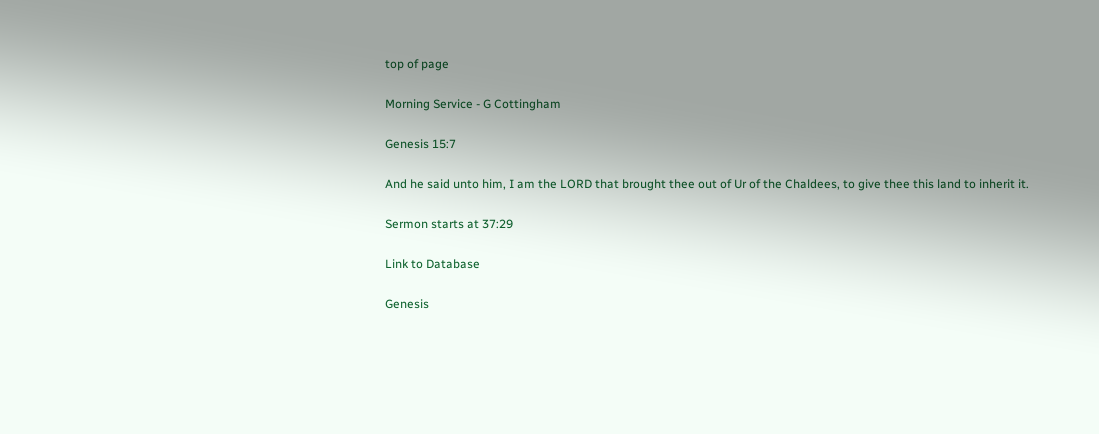top of page

Morning Service - G Cottingham

Genesis 15:7

And he said unto him, I am the LORD that brought thee out of Ur of the Chaldees, to give thee this land to inherit it.

Sermon starts at 37:29

Link to Database

Genesis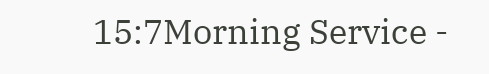15:7Morning Service -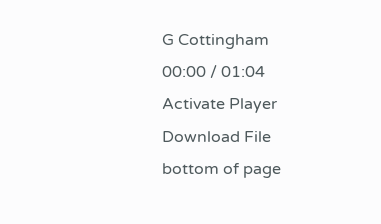G Cottingham
00:00 / 01:04
Activate Player
Download File
bottom of page